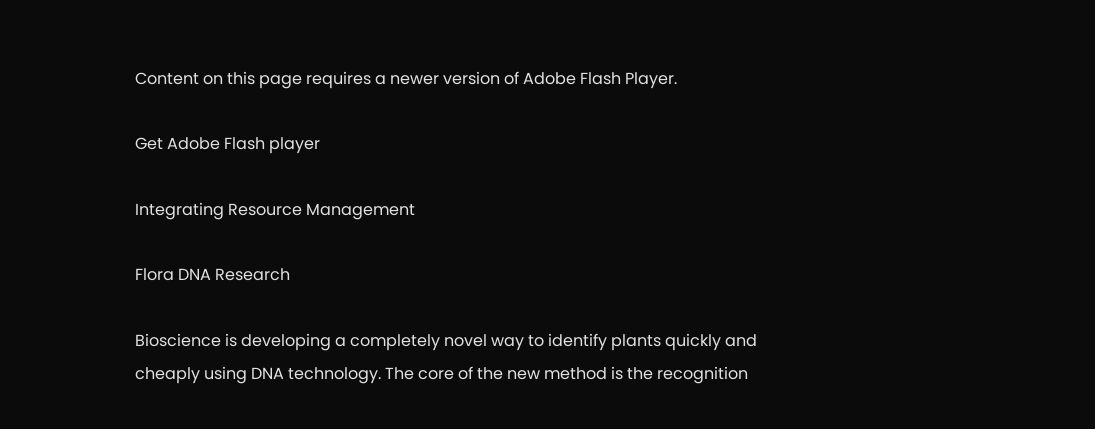Content on this page requires a newer version of Adobe Flash Player.

Get Adobe Flash player

Integrating Resource Management

Flora DNA Research

Bioscience is developing a completely novel way to identify plants quickly and cheaply using DNA technology. The core of the new method is the recognition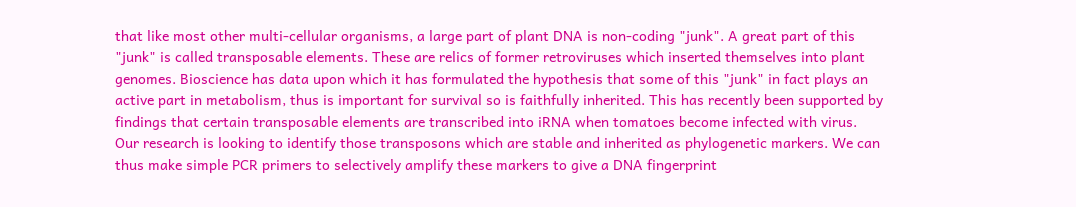that like most other multi-cellular organisms, a large part of plant DNA is non-coding "junk". A great part of this "junk" is called transposable elements. These are relics of former retroviruses which inserted themselves into plant genomes. Bioscience has data upon which it has formulated the hypothesis that some of this "junk" in fact plays an active part in metabolism, thus is important for survival so is faithfully inherited. This has recently been supported by findings that certain transposable elements are transcribed into iRNA when tomatoes become infected with virus. Our research is looking to identify those transposons which are stable and inherited as phylogenetic markers. We can thus make simple PCR primers to selectively amplify these markers to give a DNA fingerprint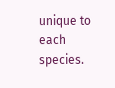unique to each species.